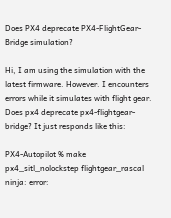Does PX4 deprecate PX4-FlightGear-Bridge simulation?

Hi, I am using the simulation with the latest firmware. However. I encounters errors while it simulates with flight gear. Does px4 deprecate px4-flightgear-bridge? It just responds like this:

PX4-Autopilot % make px4_sitl_nolockstep flightgear_rascal
ninja: error: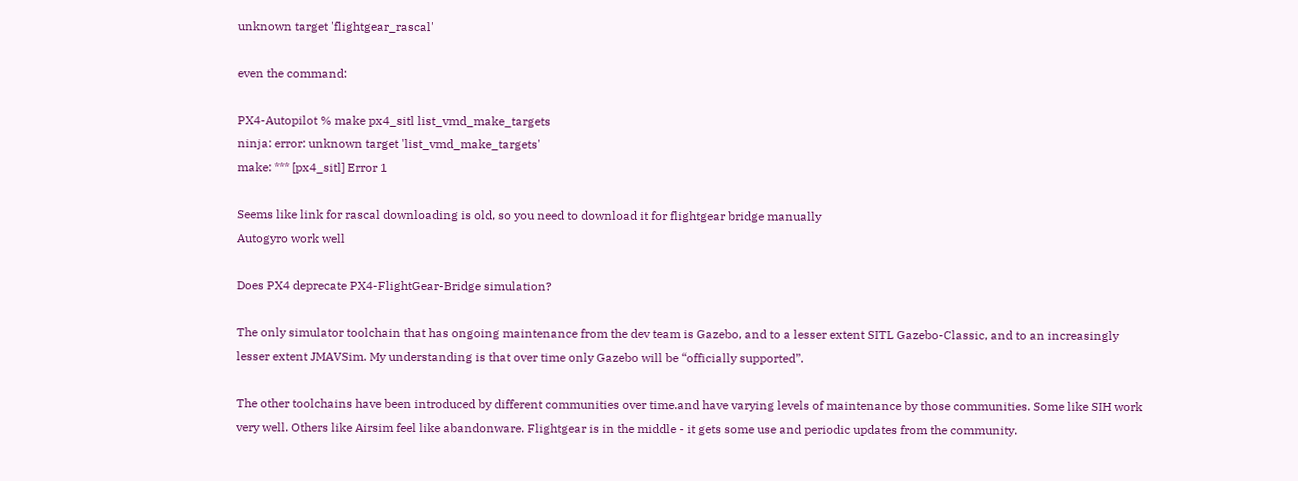unknown target 'flightgear_rascal'

even the command:

PX4-Autopilot % make px4_sitl list_vmd_make_targets
ninja: error: unknown target 'list_vmd_make_targets'
make: *** [px4_sitl] Error 1

Seems like link for rascal downloading is old, so you need to download it for flightgear bridge manually
Autogyro work well

Does PX4 deprecate PX4-FlightGear-Bridge simulation?

The only simulator toolchain that has ongoing maintenance from the dev team is Gazebo, and to a lesser extent SITL Gazebo-Classic, and to an increasingly lesser extent JMAVSim. My understanding is that over time only Gazebo will be “officially supported”.

The other toolchains have been introduced by different communities over time.and have varying levels of maintenance by those communities. Some like SIH work very well. Others like Airsim feel like abandonware. Flightgear is in the middle - it gets some use and periodic updates from the community.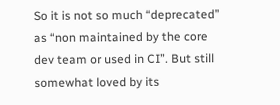So it is not so much “deprecated” as “non maintained by the core dev team or used in CI”. But still somewhat loved by its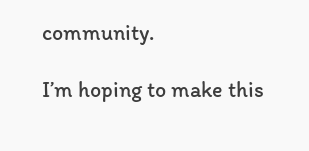community.

I’m hoping to make this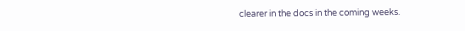clearer in the docs in the coming weeks.